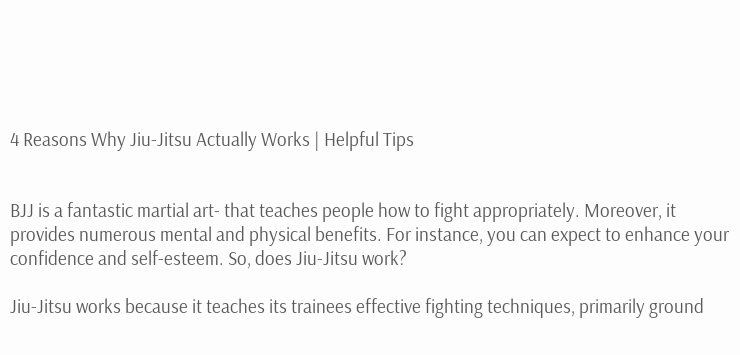4 Reasons Why Jiu-Jitsu Actually Works | Helpful Tips


BJJ is a fantastic martial art- that teaches people how to fight appropriately. Moreover, it provides numerous mental and physical benefits. For instance, you can expect to enhance your confidence and self-esteem. So, does Jiu-Jitsu work?

Jiu-Jitsu works because it teaches its trainees effective fighting techniques, primarily ground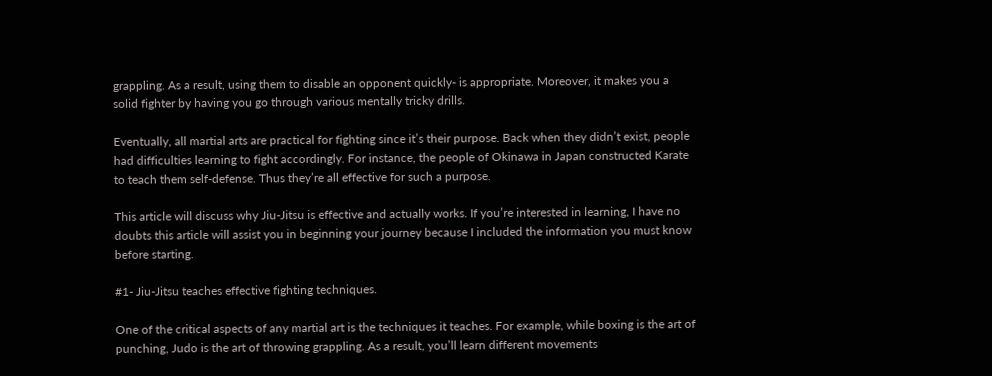grappling. As a result, using them to disable an opponent quickly- is appropriate. Moreover, it makes you a solid fighter by having you go through various mentally tricky drills.

Eventually, all martial arts are practical for fighting since it’s their purpose. Back when they didn’t exist, people had difficulties learning to fight accordingly. For instance, the people of Okinawa in Japan constructed Karate to teach them self-defense. Thus they’re all effective for such a purpose.

This article will discuss why Jiu-Jitsu is effective and actually works. If you’re interested in learning, I have no doubts this article will assist you in beginning your journey because I included the information you must know before starting.

#1- Jiu-Jitsu teaches effective fighting techniques.

One of the critical aspects of any martial art is the techniques it teaches. For example, while boxing is the art of punching, Judo is the art of throwing grappling. As a result, you’ll learn different movements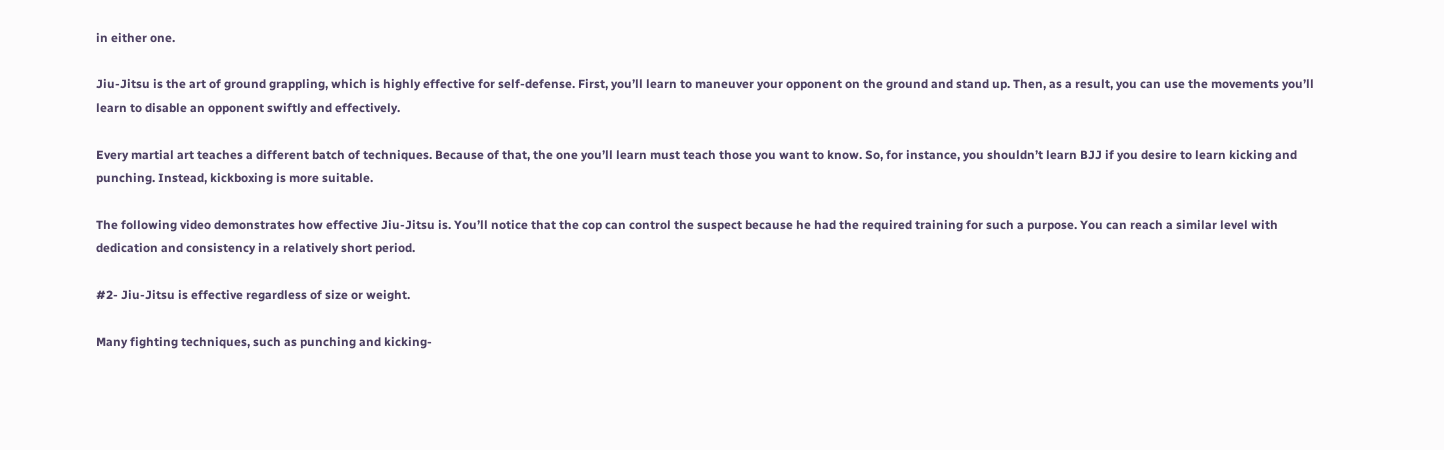in either one.

Jiu-Jitsu is the art of ground grappling, which is highly effective for self-defense. First, you’ll learn to maneuver your opponent on the ground and stand up. Then, as a result, you can use the movements you’ll learn to disable an opponent swiftly and effectively.

Every martial art teaches a different batch of techniques. Because of that, the one you’ll learn must teach those you want to know. So, for instance, you shouldn’t learn BJJ if you desire to learn kicking and punching. Instead, kickboxing is more suitable.

The following video demonstrates how effective Jiu-Jitsu is. You’ll notice that the cop can control the suspect because he had the required training for such a purpose. You can reach a similar level with dedication and consistency in a relatively short period.

#2- Jiu-Jitsu is effective regardless of size or weight.

Many fighting techniques, such as punching and kicking-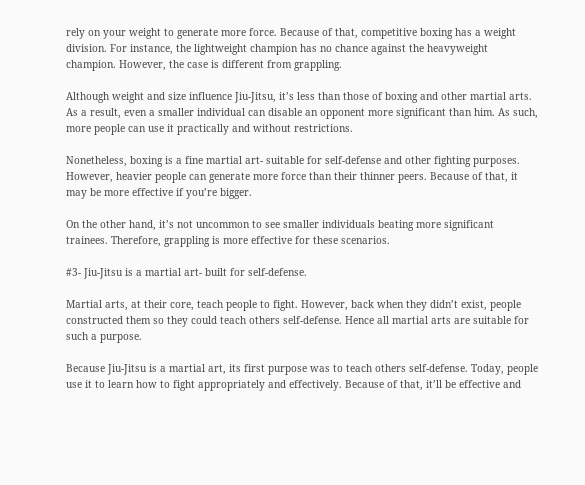rely on your weight to generate more force. Because of that, competitive boxing has a weight division. For instance, the lightweight champion has no chance against the heavyweight champion. However, the case is different from grappling.

Although weight and size influence Jiu-Jitsu, it’s less than those of boxing and other martial arts. As a result, even a smaller individual can disable an opponent more significant than him. As such, more people can use it practically and without restrictions.

Nonetheless, boxing is a fine martial art- suitable for self-defense and other fighting purposes. However, heavier people can generate more force than their thinner peers. Because of that, it may be more effective if you’re bigger.

On the other hand, it’s not uncommon to see smaller individuals beating more significant trainees. Therefore, grappling is more effective for these scenarios.

#3- Jiu-Jitsu is a martial art- built for self-defense.

Martial arts, at their core, teach people to fight. However, back when they didn’t exist, people constructed them so they could teach others self-defense. Hence all martial arts are suitable for such a purpose.

Because Jiu-Jitsu is a martial art, its first purpose was to teach others self-defense. Today, people use it to learn how to fight appropriately and effectively. Because of that, it’ll be effective and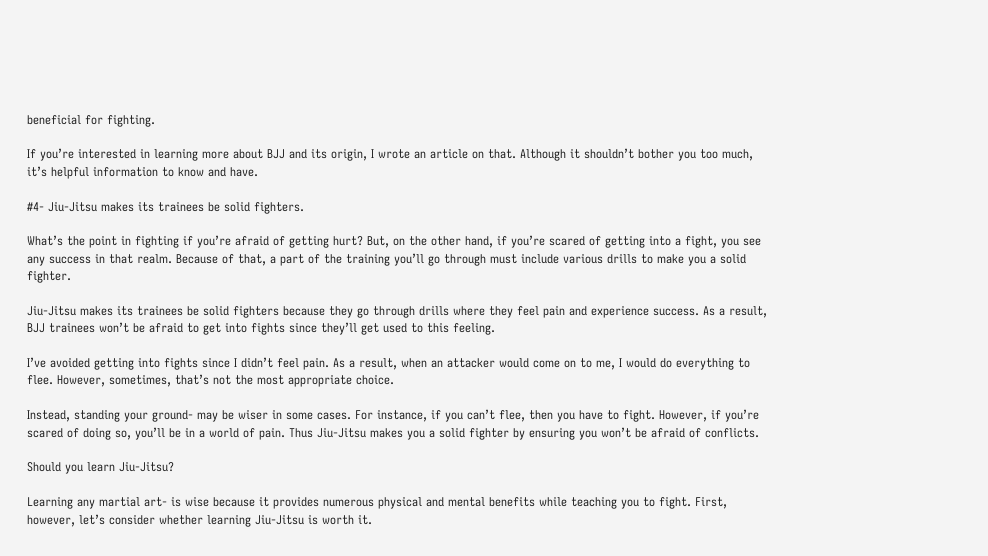beneficial for fighting.

If you’re interested in learning more about BJJ and its origin, I wrote an article on that. Although it shouldn’t bother you too much, it’s helpful information to know and have.

#4- Jiu-Jitsu makes its trainees be solid fighters.

What’s the point in fighting if you’re afraid of getting hurt? But, on the other hand, if you’re scared of getting into a fight, you see any success in that realm. Because of that, a part of the training you’ll go through must include various drills to make you a solid fighter.

Jiu-Jitsu makes its trainees be solid fighters because they go through drills where they feel pain and experience success. As a result, BJJ trainees won’t be afraid to get into fights since they’ll get used to this feeling.

I’ve avoided getting into fights since I didn’t feel pain. As a result, when an attacker would come on to me, I would do everything to flee. However, sometimes, that’s not the most appropriate choice.

Instead, standing your ground- may be wiser in some cases. For instance, if you can’t flee, then you have to fight. However, if you’re scared of doing so, you’ll be in a world of pain. Thus Jiu-Jitsu makes you a solid fighter by ensuring you won’t be afraid of conflicts.

Should you learn Jiu-Jitsu?

Learning any martial art- is wise because it provides numerous physical and mental benefits while teaching you to fight. First, however, let’s consider whether learning Jiu-Jitsu is worth it.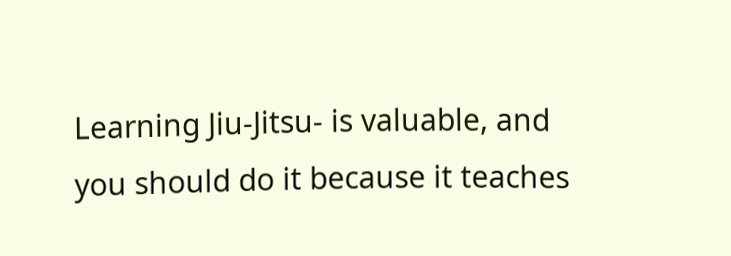Learning Jiu-Jitsu- is valuable, and you should do it because it teaches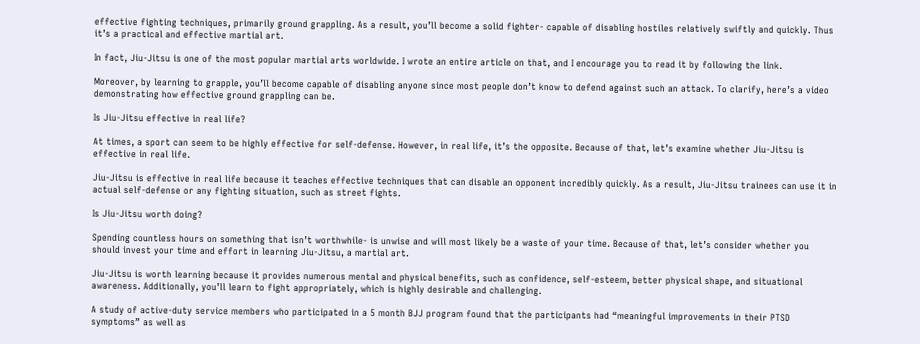effective fighting techniques, primarily ground grappling. As a result, you’ll become a solid fighter- capable of disabling hostiles relatively swiftly and quickly. Thus it’s a practical and effective martial art.

In fact, Jiu-Jitsu is one of the most popular martial arts worldwide. I wrote an entire article on that, and I encourage you to read it by following the link.

Moreover, by learning to grapple, you’ll become capable of disabling anyone since most people don’t know to defend against such an attack. To clarify, here’s a video demonstrating how effective ground grappling can be.

Is Jiu-Jitsu effective in real life?

At times, a sport can seem to be highly effective for self-defense. However, in real life, it’s the opposite. Because of that, let’s examine whether Jiu-Jitsu is effective in real life.

Jiu-Jitsu is effective in real life because it teaches effective techniques that can disable an opponent incredibly quickly. As a result, Jiu-Jitsu trainees can use it in actual self-defense or any fighting situation, such as street fights.

Is Jiu-Jitsu worth doing?

Spending countless hours on something that isn’t worthwhile- is unwise and will most likely be a waste of your time. Because of that, let’s consider whether you should invest your time and effort in learning Jiu-Jitsu, a martial art.

Jiu-Jitsu is worth learning because it provides numerous mental and physical benefits, such as confidence, self-esteem, better physical shape, and situational awareness. Additionally, you’ll learn to fight appropriately, which is highly desirable and challenging.

A study of active-duty service members who participated in a 5 month BJJ program found that the participants had “meaningful improvements in their PTSD symptoms” as well as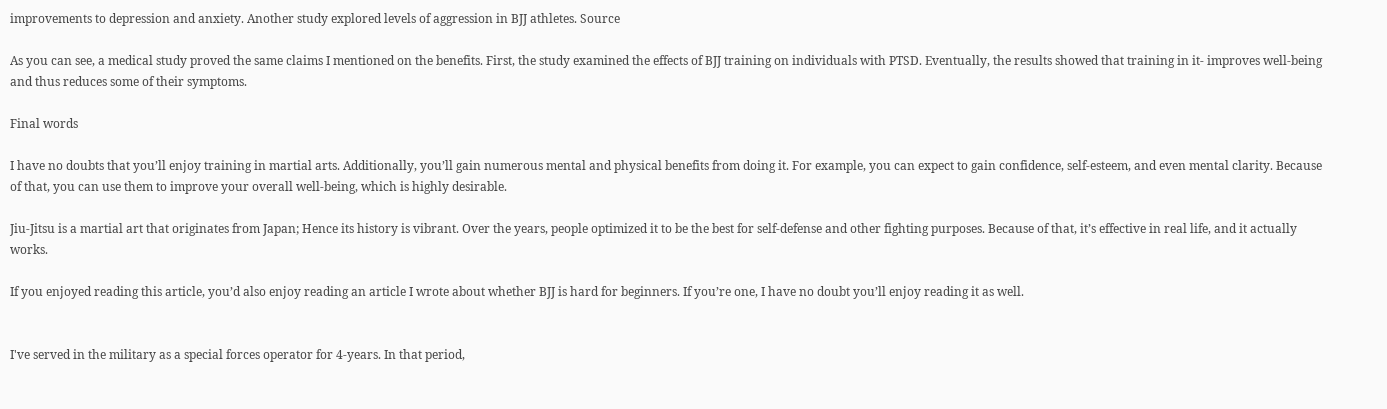improvements to depression and anxiety. Another study explored levels of aggression in BJJ athletes. Source

As you can see, a medical study proved the same claims I mentioned on the benefits. First, the study examined the effects of BJJ training on individuals with PTSD. Eventually, the results showed that training in it- improves well-being and thus reduces some of their symptoms.

Final words

I have no doubts that you’ll enjoy training in martial arts. Additionally, you’ll gain numerous mental and physical benefits from doing it. For example, you can expect to gain confidence, self-esteem, and even mental clarity. Because of that, you can use them to improve your overall well-being, which is highly desirable.

Jiu-Jitsu is a martial art that originates from Japan; Hence its history is vibrant. Over the years, people optimized it to be the best for self-defense and other fighting purposes. Because of that, it’s effective in real life, and it actually works.

If you enjoyed reading this article, you’d also enjoy reading an article I wrote about whether BJJ is hard for beginners. If you’re one, I have no doubt you’ll enjoy reading it as well.


I've served in the military as a special forces operator for 4-years. In that period,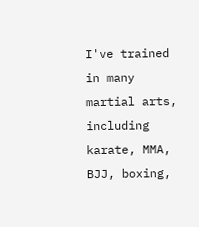I've trained in many martial arts, including karate, MMA, BJJ, boxing,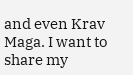and even Krav Maga. I want to share my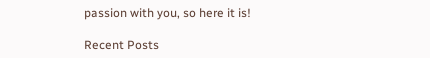passion with you, so here it is!

Recent Posts